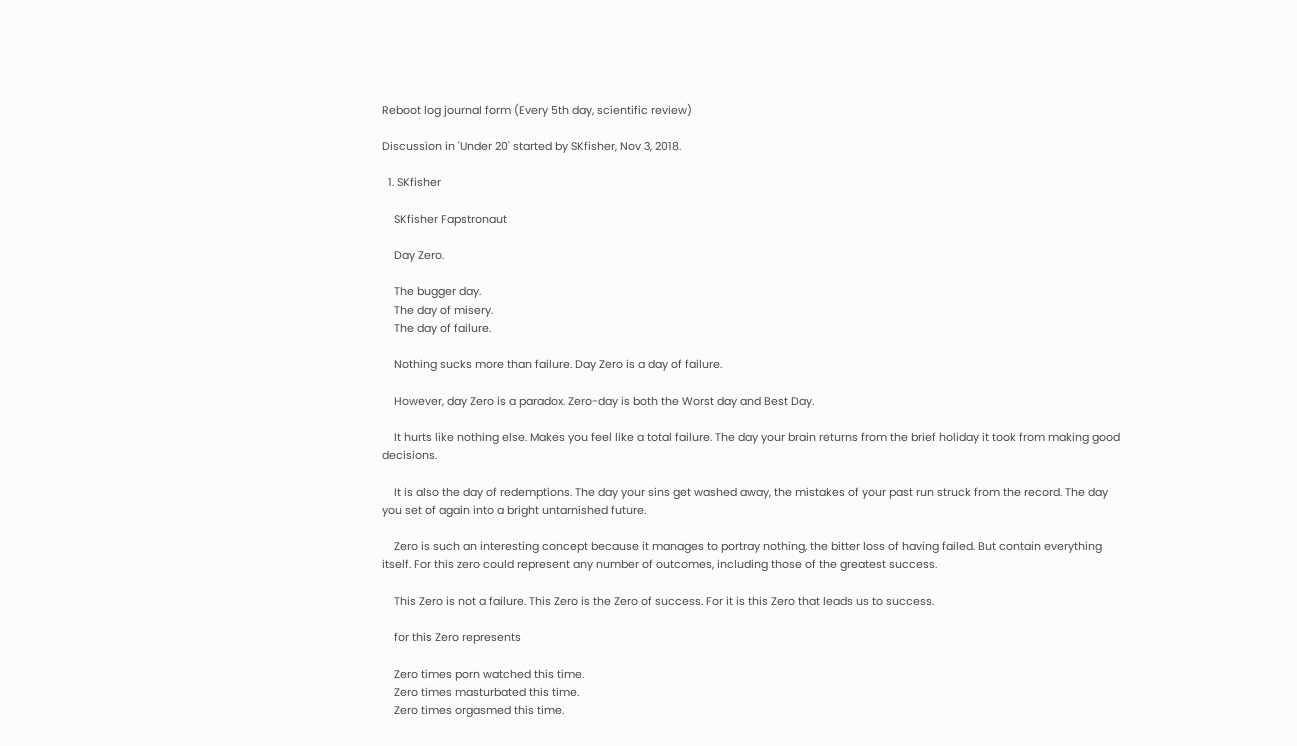Reboot log journal form (Every 5th day, scientific review)

Discussion in 'Under 20' started by SKfisher, Nov 3, 2018.

  1. SKfisher

    SKfisher Fapstronaut

    Day Zero.

    The bugger day.
    The day of misery.
    The day of failure.

    Nothing sucks more than failure. Day Zero is a day of failure.

    However, day Zero is a paradox. Zero-day is both the Worst day and Best Day.

    It hurts like nothing else. Makes you feel like a total failure. The day your brain returns from the brief holiday it took from making good decisions.

    It is also the day of redemptions. The day your sins get washed away, the mistakes of your past run struck from the record. The day you set of again into a bright untarnished future.

    Zero is such an interesting concept because it manages to portray nothing, the bitter loss of having failed. But contain everything itself. For this zero could represent any number of outcomes, including those of the greatest success.

    This Zero is not a failure. This Zero is the Zero of success. For it is this Zero that leads us to success.

    for this Zero represents

    Zero times porn watched this time.
    Zero times masturbated this time.
    Zero times orgasmed this time.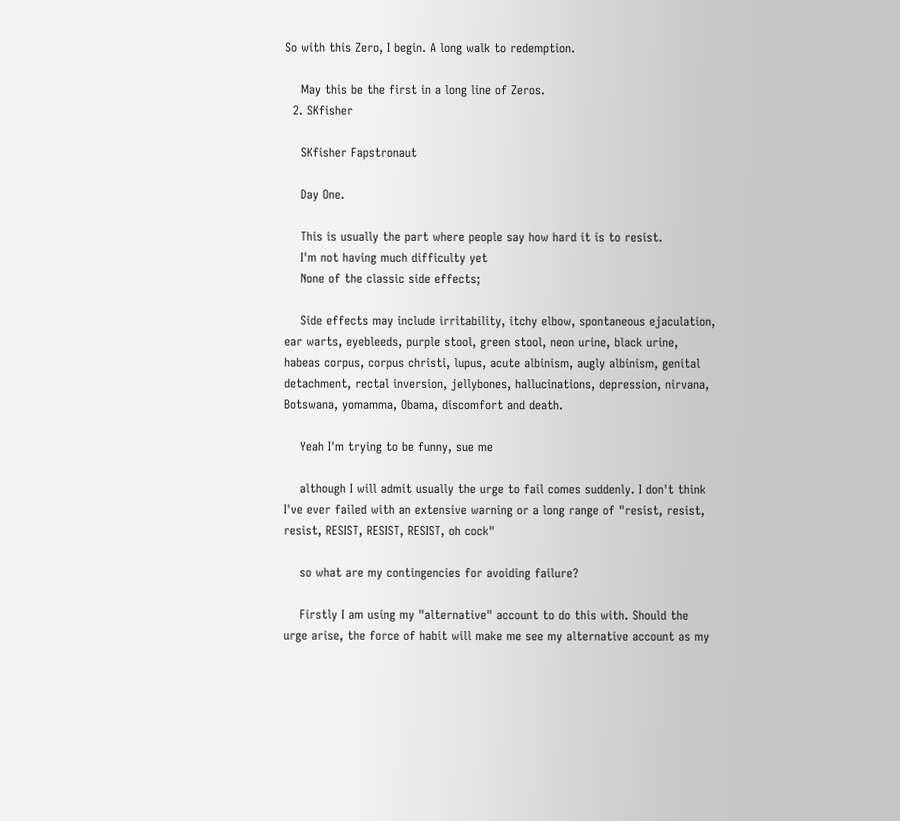So with this Zero, I begin. A long walk to redemption.

    May this be the first in a long line of Zeros.
  2. SKfisher

    SKfisher Fapstronaut

    Day One.

    This is usually the part where people say how hard it is to resist.
    I'm not having much difficulty yet
    None of the classic side effects;

    Side effects may include irritability, itchy elbow, spontaneous ejaculation, ear warts, eyebleeds, purple stool, green stool, neon urine, black urine, habeas corpus, corpus christi, lupus, acute albinism, augly albinism, genital detachment, rectal inversion, jellybones, hallucinations, depression, nirvana, Botswana, yomamma, Obama, discomfort and death.

    Yeah I'm trying to be funny, sue me

    although I will admit usually the urge to fail comes suddenly. I don't think I've ever failed with an extensive warning or a long range of "resist, resist, resist, RESIST, RESIST, RESIST, oh cock"

    so what are my contingencies for avoiding failure?

    Firstly I am using my "alternative" account to do this with. Should the urge arise, the force of habit will make me see my alternative account as my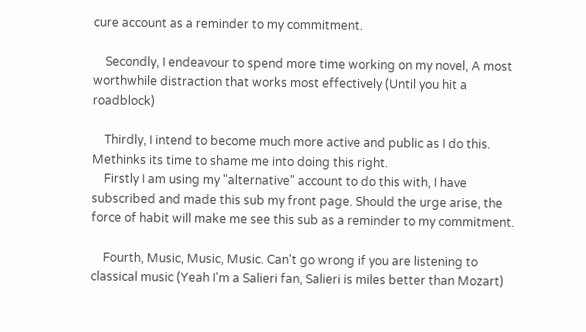cure account as a reminder to my commitment.

    Secondly, I endeavour to spend more time working on my novel, A most worthwhile distraction that works most effectively (Until you hit a roadblock)

    Thirdly, I intend to become much more active and public as I do this. Methinks its time to shame me into doing this right.
    Firstly I am using my "alternative" account to do this with, I have subscribed and made this sub my front page. Should the urge arise, the force of habit will make me see this sub as a reminder to my commitment.

    Fourth, Music, Music, Music. Can't go wrong if you are listening to classical music (Yeah I'm a Salieri fan, Salieri is miles better than Mozart)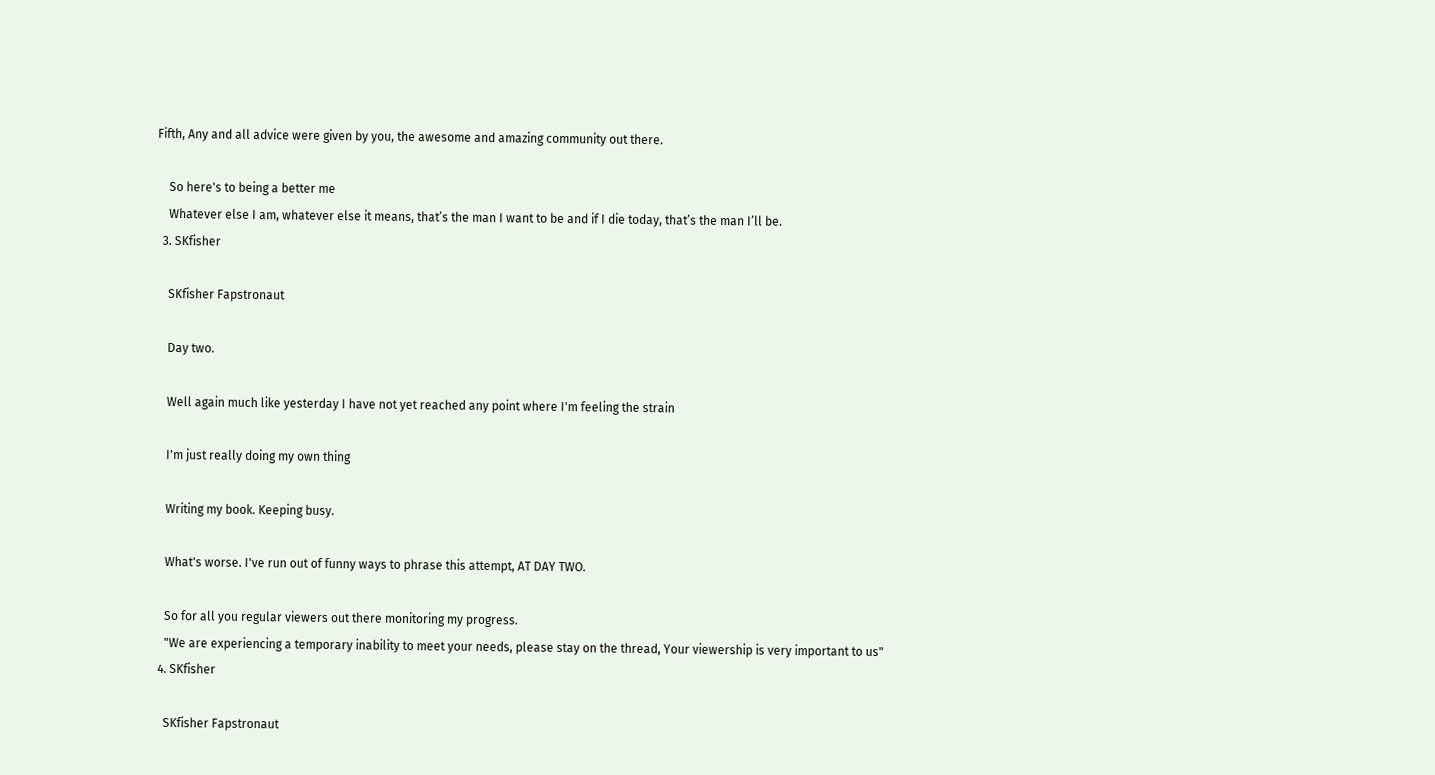Fifth, Any and all advice were given by you, the awesome and amazing community out there.

    So here's to being a better me
    Whatever else I am, whatever else it means, that’s the man I want to be and if I die today, that’s the man I’ll be.
  3. SKfisher

    SKfisher Fapstronaut

    Day two.

    Well again much like yesterday I have not yet reached any point where I'm feeling the strain

    I'm just really doing my own thing

    Writing my book. Keeping busy.

    What's worse. I've run out of funny ways to phrase this attempt, AT DAY TWO.

    So for all you regular viewers out there monitoring my progress.
    "We are experiencing a temporary inability to meet your needs, please stay on the thread, Your viewership is very important to us"
  4. SKfisher

    SKfisher Fapstronaut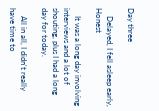Day three

    Delayed, I fell asleep early, Honest

    It was a long day involving interviews and a lot of shouting, plus I had a long day for today.

    All in all, I didn't really have time to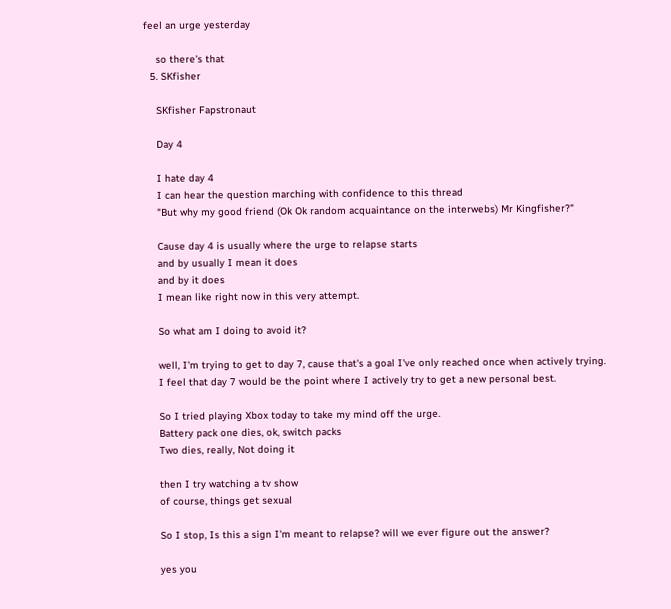feel an urge yesterday

    so there's that
  5. SKfisher

    SKfisher Fapstronaut

    Day 4

    I hate day 4
    I can hear the question marching with confidence to this thread
    "But why my good friend (Ok Ok random acquaintance on the interwebs) Mr Kingfisher?"

    Cause day 4 is usually where the urge to relapse starts
    and by usually I mean it does
    and by it does
    I mean like right now in this very attempt.

    So what am I doing to avoid it?

    well, I'm trying to get to day 7, cause that's a goal I've only reached once when actively trying.
    I feel that day 7 would be the point where I actively try to get a new personal best.

    So I tried playing Xbox today to take my mind off the urge.
    Battery pack one dies, ok, switch packs
    Two dies, really, Not doing it

    then I try watching a tv show
    of course, things get sexual

    So I stop, Is this a sign I'm meant to relapse? will we ever figure out the answer?

    yes you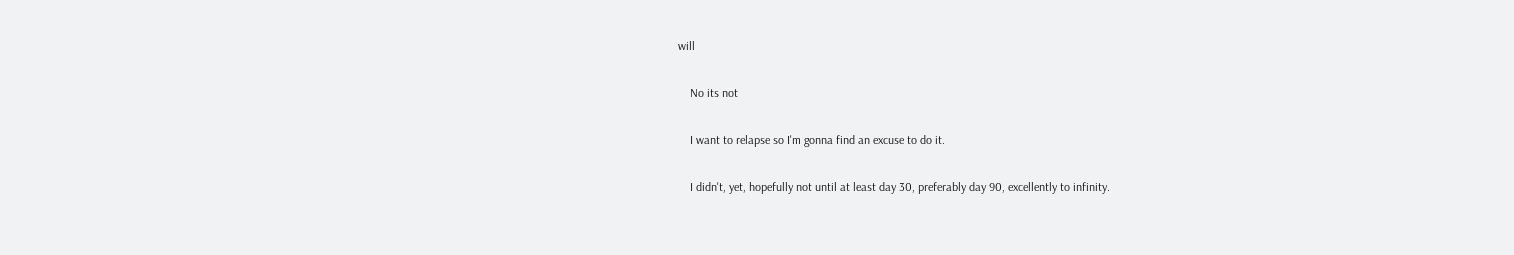will

    No its not

    I want to relapse so I'm gonna find an excuse to do it.

    I didn't, yet, hopefully not until at least day 30, preferably day 90, excellently to infinity.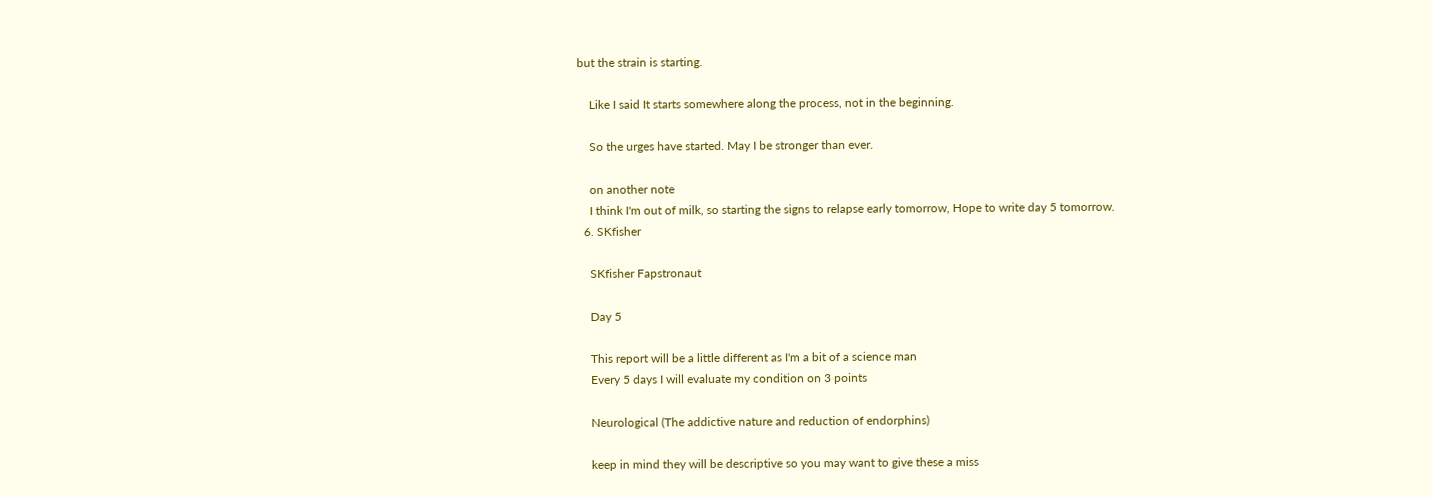but the strain is starting.

    Like I said It starts somewhere along the process, not in the beginning.

    So the urges have started. May I be stronger than ever.

    on another note
    I think I'm out of milk, so starting the signs to relapse early tomorrow, Hope to write day 5 tomorrow.
  6. SKfisher

    SKfisher Fapstronaut

    Day 5

    This report will be a little different as I'm a bit of a science man
    Every 5 days I will evaluate my condition on 3 points

    Neurological (The addictive nature and reduction of endorphins)

    keep in mind they will be descriptive so you may want to give these a miss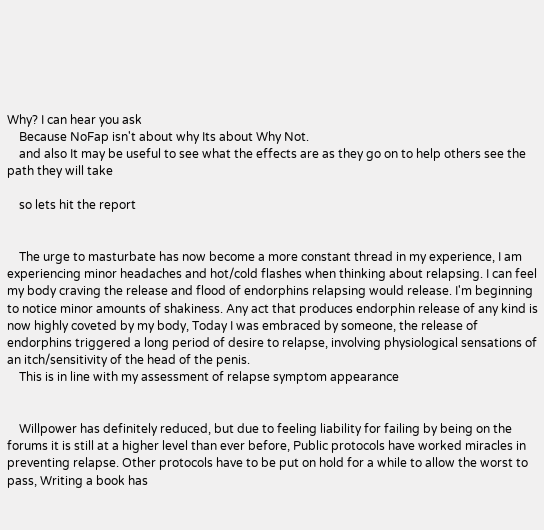Why? I can hear you ask
    Because NoFap isn't about why Its about Why Not.
    and also It may be useful to see what the effects are as they go on to help others see the path they will take

    so lets hit the report


    The urge to masturbate has now become a more constant thread in my experience, I am experiencing minor headaches and hot/cold flashes when thinking about relapsing. I can feel my body craving the release and flood of endorphins relapsing would release. I'm beginning to notice minor amounts of shakiness. Any act that produces endorphin release of any kind is now highly coveted by my body, Today I was embraced by someone, the release of endorphins triggered a long period of desire to relapse, involving physiological sensations of an itch/sensitivity of the head of the penis.
    This is in line with my assessment of relapse symptom appearance


    Willpower has definitely reduced, but due to feeling liability for failing by being on the forums it is still at a higher level than ever before, Public protocols have worked miracles in preventing relapse. Other protocols have to be put on hold for a while to allow the worst to pass, Writing a book has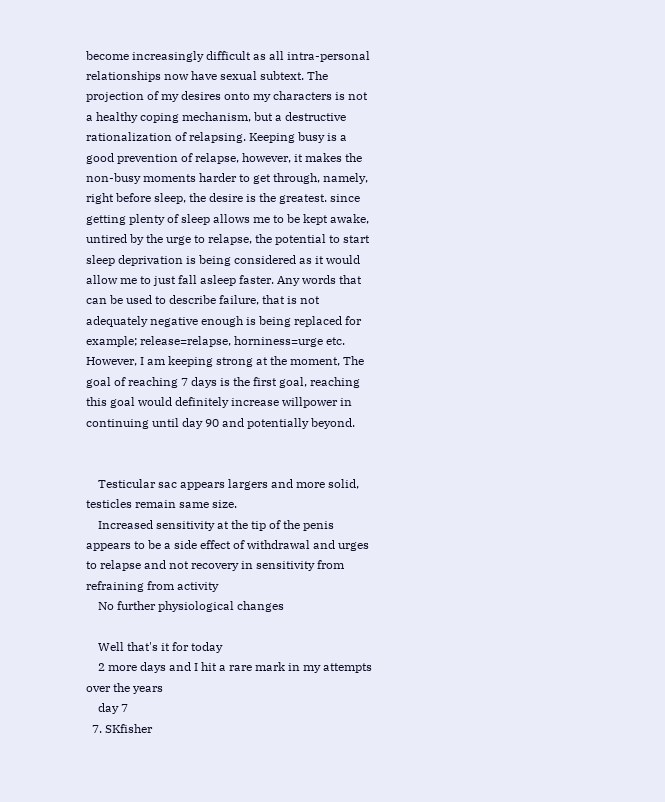become increasingly difficult as all intra-personal relationships now have sexual subtext. The projection of my desires onto my characters is not a healthy coping mechanism, but a destructive rationalization of relapsing. Keeping busy is a good prevention of relapse, however, it makes the non-busy moments harder to get through, namely, right before sleep, the desire is the greatest. since getting plenty of sleep allows me to be kept awake, untired by the urge to relapse, the potential to start sleep deprivation is being considered as it would allow me to just fall asleep faster. Any words that can be used to describe failure, that is not adequately negative enough is being replaced for example; release=relapse, horniness=urge etc. However, I am keeping strong at the moment, The goal of reaching 7 days is the first goal, reaching this goal would definitely increase willpower in continuing until day 90 and potentially beyond.


    Testicular sac appears largers and more solid, testicles remain same size.
    Increased sensitivity at the tip of the penis appears to be a side effect of withdrawal and urges to relapse and not recovery in sensitivity from refraining from activity
    No further physiological changes

    Well that's it for today
    2 more days and I hit a rare mark in my attempts over the years
    day 7
  7. SKfisher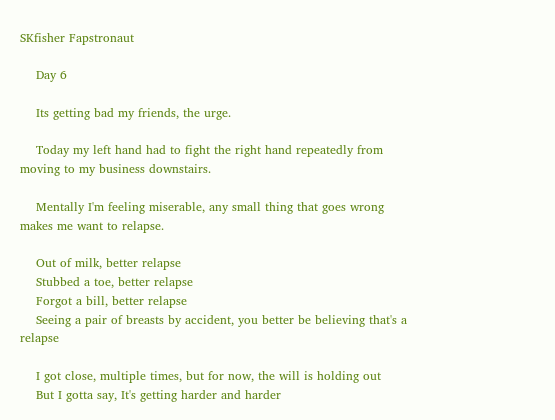SKfisher Fapstronaut

    Day 6

    Its getting bad my friends, the urge.

    Today my left hand had to fight the right hand repeatedly from moving to my business downstairs.

    Mentally I'm feeling miserable, any small thing that goes wrong makes me want to relapse.

    Out of milk, better relapse
    Stubbed a toe, better relapse
    Forgot a bill, better relapse
    Seeing a pair of breasts by accident, you better be believing that's a relapse

    I got close, multiple times, but for now, the will is holding out
    But I gotta say, It's getting harder and harder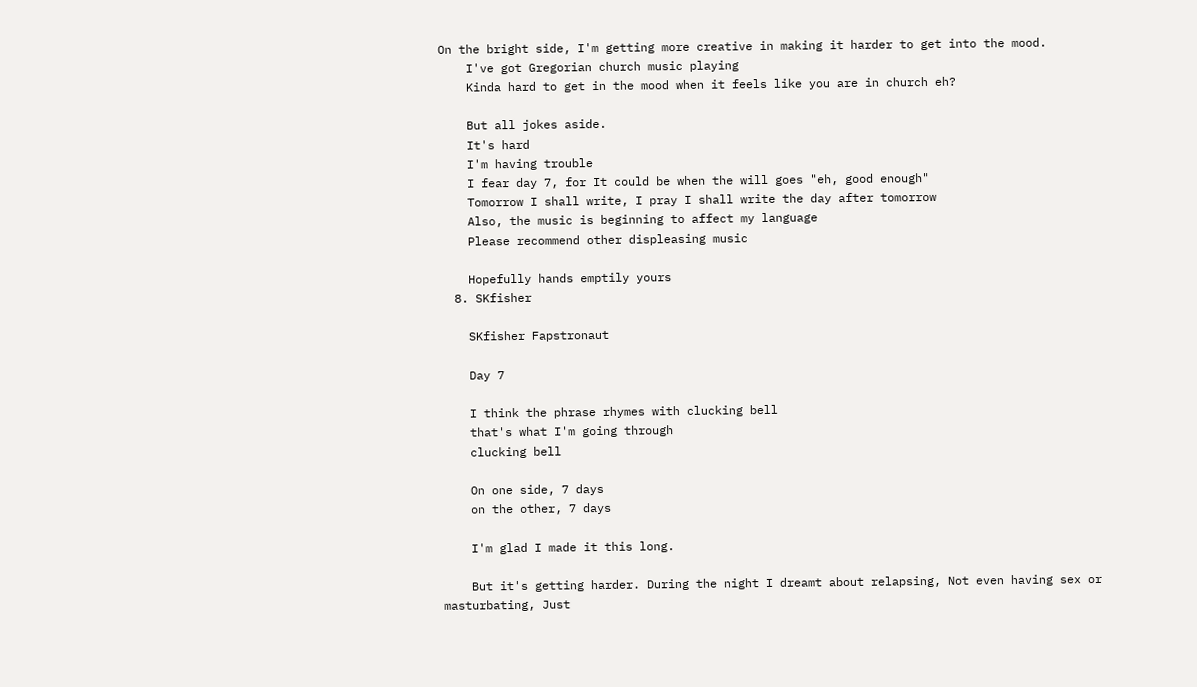On the bright side, I'm getting more creative in making it harder to get into the mood.
    I've got Gregorian church music playing
    Kinda hard to get in the mood when it feels like you are in church eh?

    But all jokes aside.
    It's hard
    I'm having trouble
    I fear day 7, for It could be when the will goes "eh, good enough"
    Tomorrow I shall write, I pray I shall write the day after tomorrow
    Also, the music is beginning to affect my language
    Please recommend other displeasing music

    Hopefully hands emptily yours
  8. SKfisher

    SKfisher Fapstronaut

    Day 7

    I think the phrase rhymes with clucking bell
    that's what I'm going through
    clucking bell

    On one side, 7 days
    on the other, 7 days

    I'm glad I made it this long.

    But it's getting harder. During the night I dreamt about relapsing, Not even having sex or masturbating, Just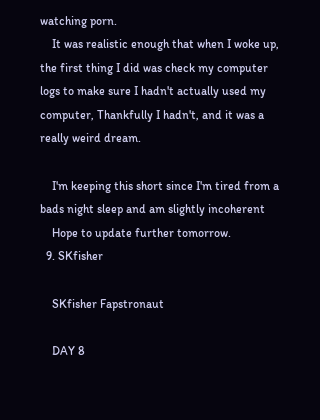watching porn.
    It was realistic enough that when I woke up, the first thing I did was check my computer logs to make sure I hadn't actually used my computer, Thankfully I hadn't, and it was a really weird dream.

    I'm keeping this short since I'm tired from a bads night sleep and am slightly incoherent
    Hope to update further tomorrow.
  9. SKfisher

    SKfisher Fapstronaut

    DAY 8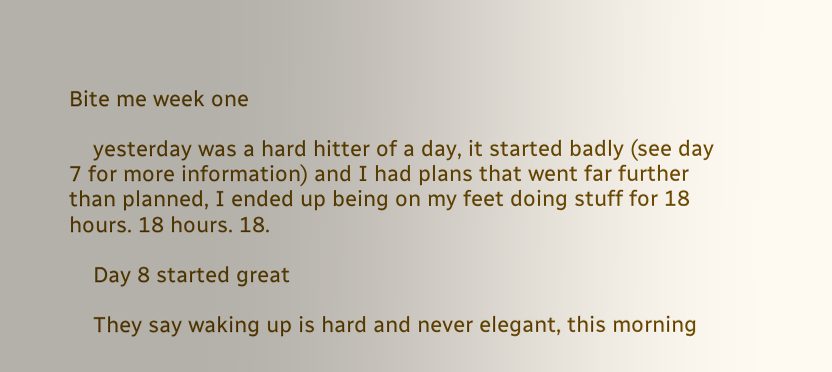Bite me week one

    yesterday was a hard hitter of a day, it started badly (see day 7 for more information) and I had plans that went far further than planned, I ended up being on my feet doing stuff for 18 hours. 18 hours. 18.

    Day 8 started great

    They say waking up is hard and never elegant, this morning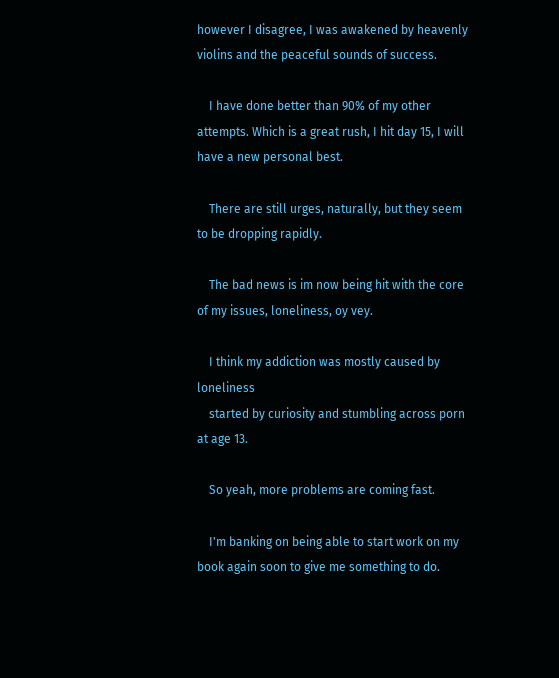however I disagree, I was awakened by heavenly violins and the peaceful sounds of success.

    I have done better than 90% of my other attempts. Which is a great rush, I hit day 15, I will have a new personal best.

    There are still urges, naturally, but they seem to be dropping rapidly.

    The bad news is im now being hit with the core of my issues, loneliness, oy vey.

    I think my addiction was mostly caused by loneliness
    started by curiosity and stumbling across porn at age 13.

    So yeah, more problems are coming fast.

    I'm banking on being able to start work on my book again soon to give me something to do.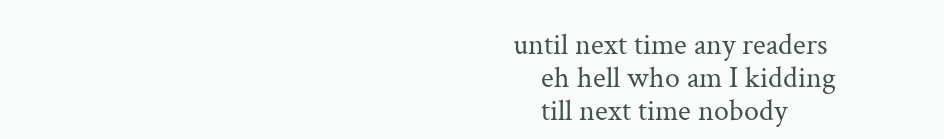until next time any readers
    eh hell who am I kidding
    till next time nobody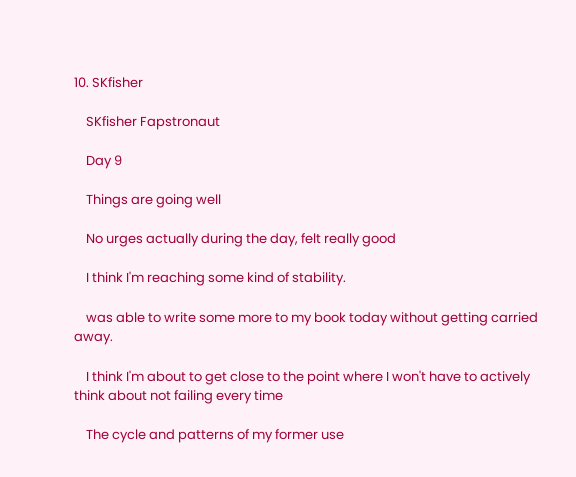10. SKfisher

    SKfisher Fapstronaut

    Day 9

    Things are going well

    No urges actually during the day, felt really good

    I think I'm reaching some kind of stability.

    was able to write some more to my book today without getting carried away.

    I think I'm about to get close to the point where I won't have to actively think about not failing every time

    The cycle and patterns of my former use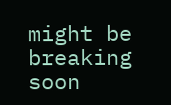might be breaking soon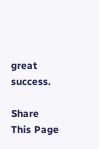great success.

Share This Page